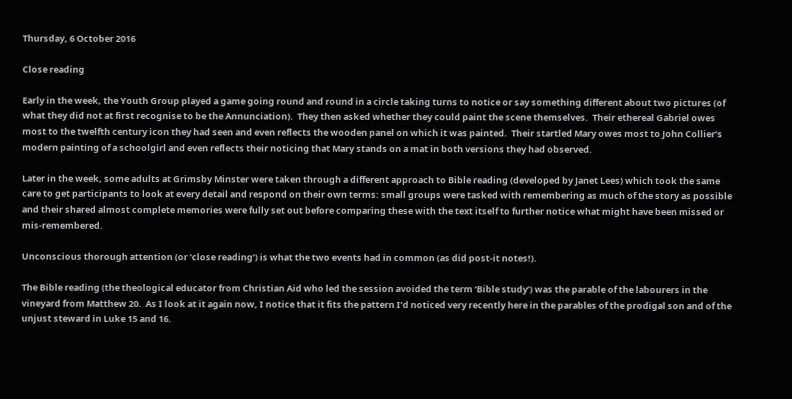Thursday, 6 October 2016

Close reading

Early in the week, the Youth Group played a game going round and round in a circle taking turns to notice or say something different about two pictures (of what they did not at first recognise to be the Annunciation).  They then asked whether they could paint the scene themselves.  Their ethereal Gabriel owes most to the twelfth century icon they had seen and even reflects the wooden panel on which it was painted.  Their startled Mary owes most to John Collier’s modern painting of a schoolgirl and even reflects their noticing that Mary stands on a mat in both versions they had observed.

Later in the week, some adults at Grimsby Minster were taken through a different approach to Bible reading (developed by Janet Lees) which took the same care to get participants to look at every detail and respond on their own terms: small groups were tasked with remembering as much of the story as possible and their shared almost complete memories were fully set out before comparing these with the text itself to further notice what might have been missed or mis-remembered.

Unconscious thorough attention (or ‘close reading’) is what the two events had in common (as did post-it notes!).

The Bible reading (the theological educator from Christian Aid who led the session avoided the term ‘Bible study’) was the parable of the labourers in the vineyard from Matthew 20.  As I look at it again now, I notice that it fits the pattern I’d noticed very recently here in the parables of the prodigal son and of the unjust steward in Luke 15 and 16.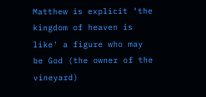Matthew is explicit ‘the kingdom of heaven is like' a figure who may be God (the owner of the vineyard)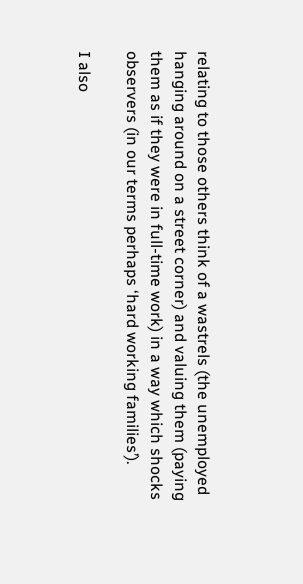relating to those others think of a wastrels (the unemployed hanging around on a street corner) and valuing them (paying them as if they were in full-time work) in a way which shocks observers (in our terms perhaps ‘hard working families’).

I also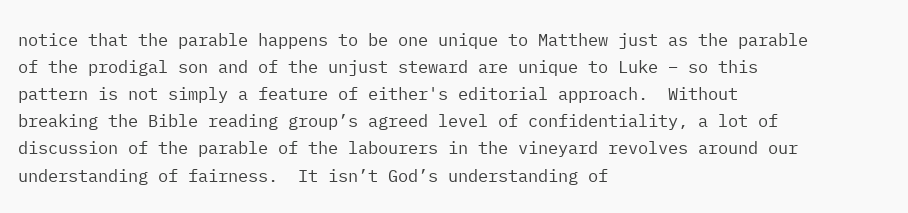notice that the parable happens to be one unique to Matthew just as the parable of the prodigal son and of the unjust steward are unique to Luke – so this pattern is not simply a feature of either's editorial approach.  Without breaking the Bible reading group’s agreed level of confidentiality, a lot of discussion of the parable of the labourers in the vineyard revolves around our understanding of fairness.  It isn’t God’s understanding of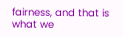fairness, and that is what we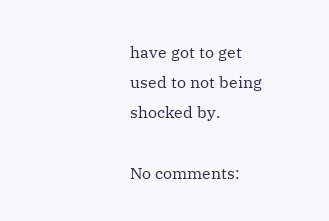have got to get used to not being shocked by.

No comments: